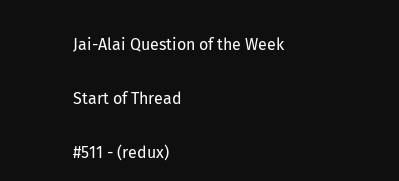Jai-Alai Question of the Week

Start of Thread

#511 - (redux)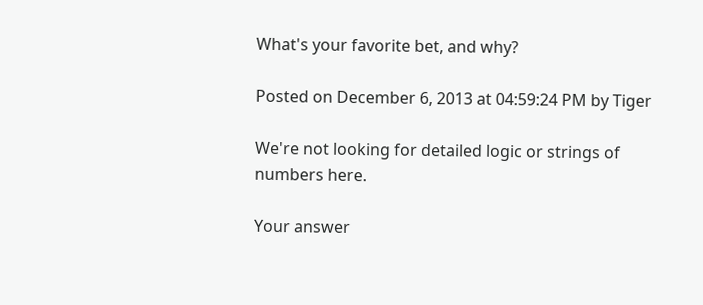What's your favorite bet, and why?

Posted on December 6, 2013 at 04:59:24 PM by Tiger

We're not looking for detailed logic or strings of numbers here.

Your answer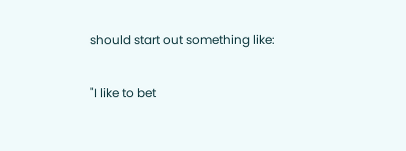should start out something like:

"I like to bet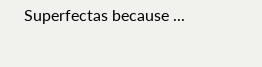Superfectas because ...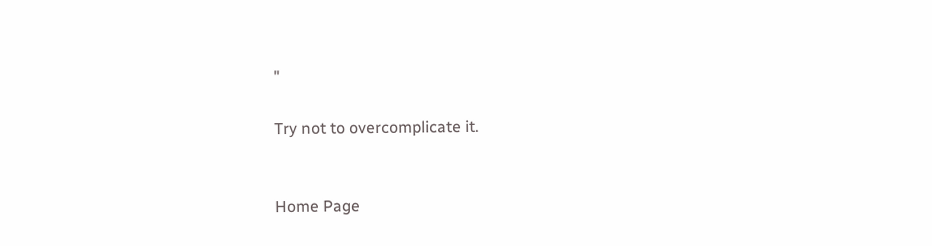"

Try not to overcomplicate it.


Home Page